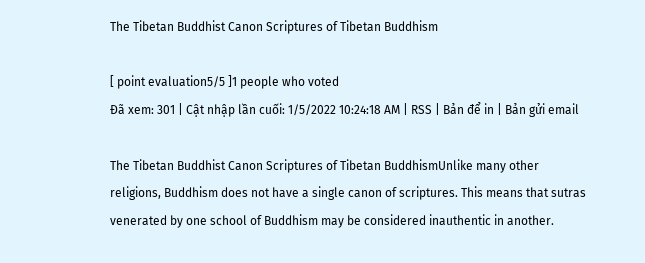The Tibetan Buddhist Canon Scriptures of Tibetan Buddhism

[ point evaluation5/5 ]1 people who voted
Đã xem: 301 | Cật nhập lần cuối: 1/5/2022 10:24:18 AM | RSS | Bản để in | Bản gửi email

The Tibetan Buddhist Canon Scriptures of Tibetan BuddhismUnlike many other religions, Buddhism does not have a single canon of scriptures. This means that sutras venerated by one school of Buddhism may be considered inauthentic in another.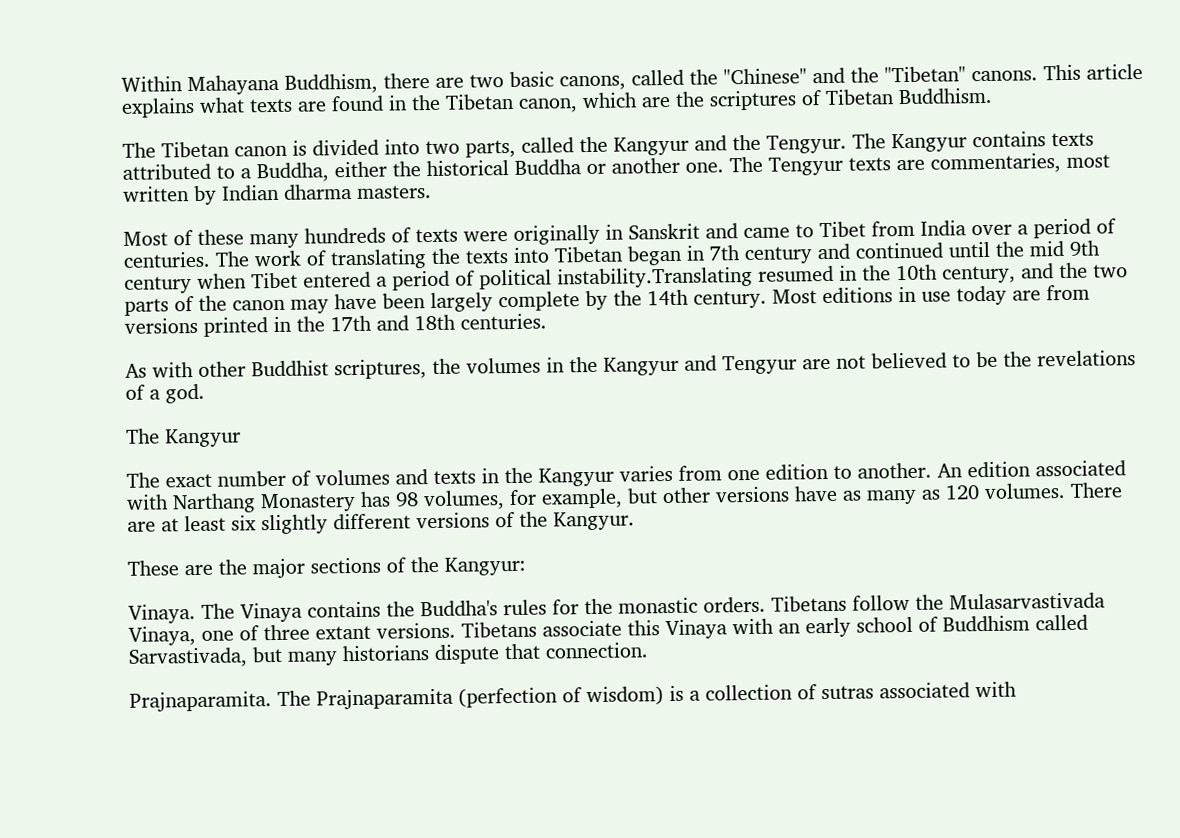Within Mahayana Buddhism, there are two basic canons, called the "Chinese" and the "Tibetan" canons. This article explains what texts are found in the Tibetan canon, which are the scriptures of Tibetan Buddhism.

The Tibetan canon is divided into two parts, called the Kangyur and the Tengyur. The Kangyur contains texts attributed to a Buddha, either the historical Buddha or another one. The Tengyur texts are commentaries, most written by Indian dharma masters.

Most of these many hundreds of texts were originally in Sanskrit and came to Tibet from India over a period of centuries. The work of translating the texts into Tibetan began in 7th century and continued until the mid 9th century when Tibet entered a period of political instability.Translating resumed in the 10th century, and the two parts of the canon may have been largely complete by the 14th century. Most editions in use today are from versions printed in the 17th and 18th centuries.

As with other Buddhist scriptures, the volumes in the Kangyur and Tengyur are not believed to be the revelations of a god.

The Kangyur

The exact number of volumes and texts in the Kangyur varies from one edition to another. An edition associated with Narthang Monastery has 98 volumes, for example, but other versions have as many as 120 volumes. There are at least six slightly different versions of the Kangyur.

These are the major sections of the Kangyur:

Vinaya. The Vinaya contains the Buddha's rules for the monastic orders. Tibetans follow the Mulasarvastivada Vinaya, one of three extant versions. Tibetans associate this Vinaya with an early school of Buddhism called Sarvastivada, but many historians dispute that connection.

Prajnaparamita. The Prajnaparamita (perfection of wisdom) is a collection of sutras associated with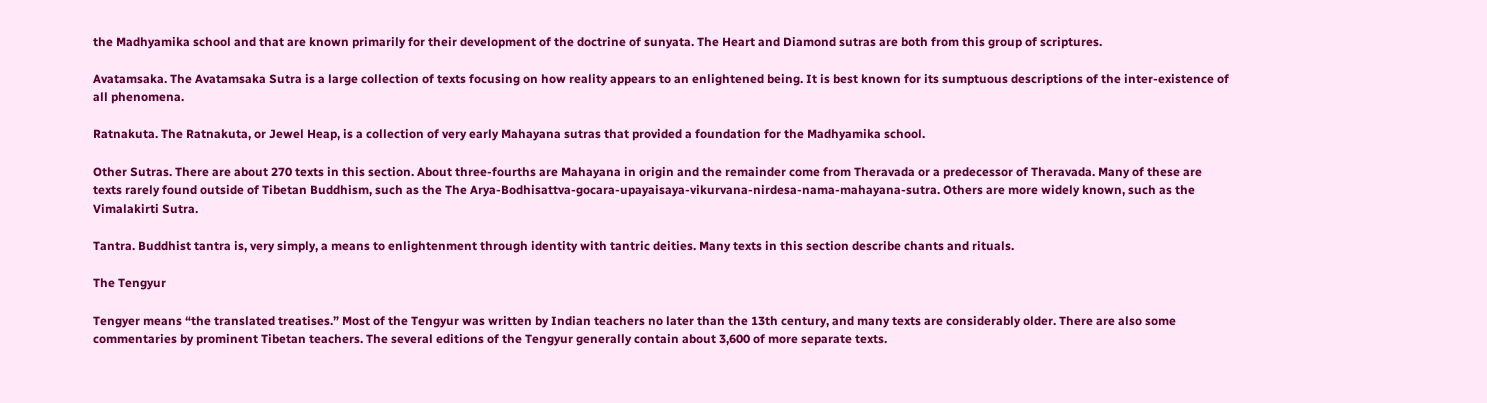the Madhyamika school and that are known primarily for their development of the doctrine of sunyata. The Heart and Diamond sutras are both from this group of scriptures.

Avatamsaka. The Avatamsaka Sutra is a large collection of texts focusing on how reality appears to an enlightened being. It is best known for its sumptuous descriptions of the inter-existence of all phenomena.

Ratnakuta. The Ratnakuta, or Jewel Heap, is a collection of very early Mahayana sutras that provided a foundation for the Madhyamika school.

Other Sutras. There are about 270 texts in this section. About three-fourths are Mahayana in origin and the remainder come from Theravada or a predecessor of Theravada. Many of these are texts rarely found outside of Tibetan Buddhism, such as the The Arya-Bodhisattva-gocara-upayaisaya-vikurvana-nirdesa-nama-mahayana-sutra. Others are more widely known, such as the Vimalakirti Sutra.

Tantra. Buddhist tantra is, very simply, a means to enlightenment through identity with tantric deities. Many texts in this section describe chants and rituals.

The Tengyur

Tengyer means “the translated treatises.” Most of the Tengyur was written by Indian teachers no later than the 13th century, and many texts are considerably older. There are also some commentaries by prominent Tibetan teachers. The several editions of the Tengyur generally contain about 3,600 of more separate texts.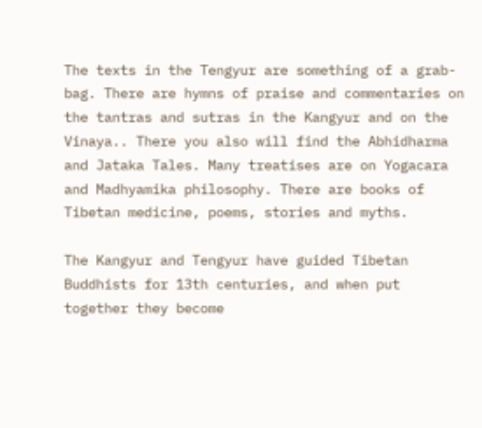The texts in the Tengyur are something of a grab-bag. There are hymns of praise and commentaries on the tantras and sutras in the Kangyur and on the Vinaya.. There you also will find the Abhidharma and Jataka Tales. Many treatises are on Yogacara and Madhyamika philosophy. There are books of Tibetan medicine, poems, stories and myths.

The Kangyur and Tengyur have guided Tibetan Buddhists for 13th centuries, and when put together they become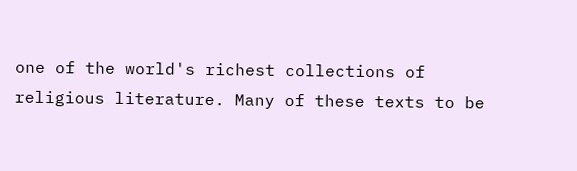one of the world's richest collections of religious literature. Many of these texts to be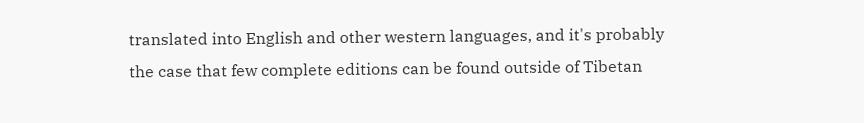translated into English and other western languages, and it's probably the case that few complete editions can be found outside of Tibetan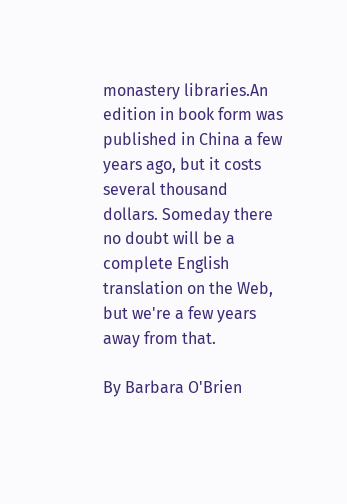monastery libraries.An edition in book form was published in China a few years ago, but it costs several thousand dollars. Someday there no doubt will be a complete English translation on the Web, but we're a few years away from that.

By Barbara O'Brien